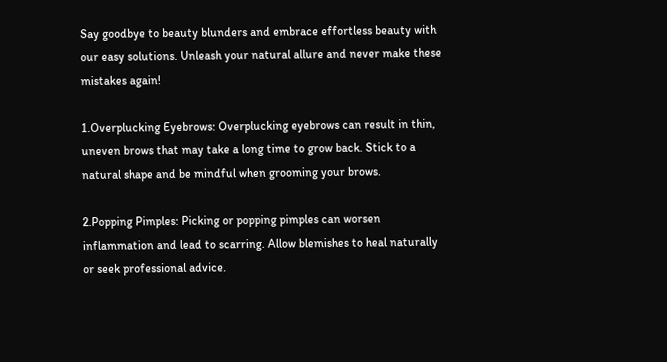Say goodbye to beauty blunders and embrace effortless beauty with our easy solutions. Unleash your natural allure and never make these mistakes again!

1.Overplucking Eyebrows: Overplucking eyebrows can result in thin, uneven brows that may take a long time to grow back. Stick to a natural shape and be mindful when grooming your brows.

2.Popping Pimples: Picking or popping pimples can worsen inflammation and lead to scarring. Allow blemishes to heal naturally or seek professional advice.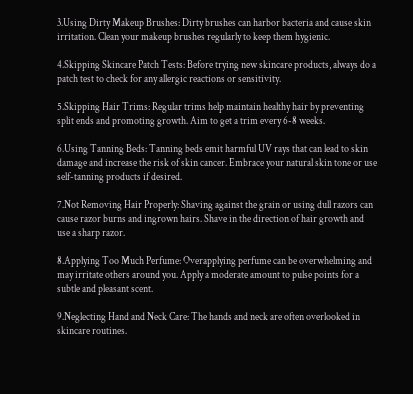3.Using Dirty Makeup Brushes: Dirty brushes can harbor bacteria and cause skin irritation. Clean your makeup brushes regularly to keep them hygienic.

4.Skipping Skincare Patch Tests: Before trying new skincare products, always do a patch test to check for any allergic reactions or sensitivity.

5.Skipping Hair Trims: Regular trims help maintain healthy hair by preventing split ends and promoting growth. Aim to get a trim every 6-8 weeks.

6.Using Tanning Beds: Tanning beds emit harmful UV rays that can lead to skin damage and increase the risk of skin cancer. Embrace your natural skin tone or use self-tanning products if desired.

7.Not Removing Hair Properly: Shaving against the grain or using dull razors can cause razor burns and ingrown hairs. Shave in the direction of hair growth and use a sharp razor.

8.Applying Too Much Perfume: Overapplying perfume can be overwhelming and may irritate others around you. Apply a moderate amount to pulse points for a subtle and pleasant scent.

9.Neglecting Hand and Neck Care: The hands and neck are often overlooked in skincare routines.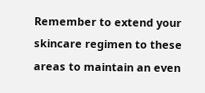Remember to extend your skincare regimen to these areas to maintain an even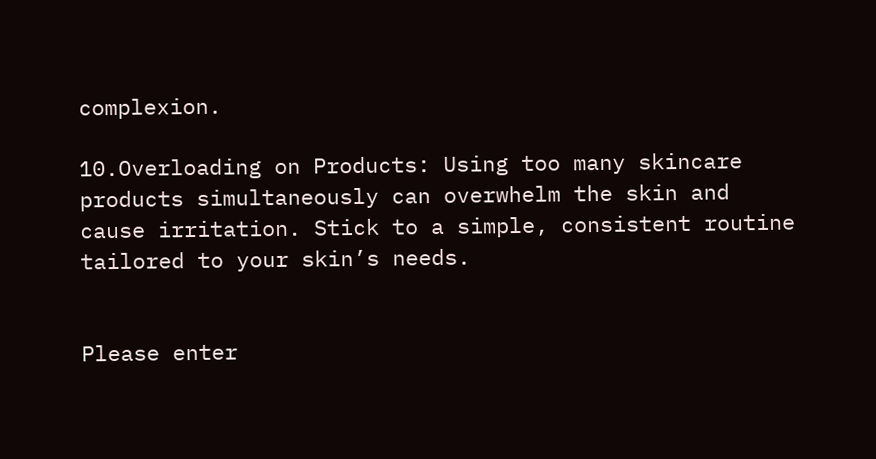complexion.

10.Overloading on Products: Using too many skincare products simultaneously can overwhelm the skin and cause irritation. Stick to a simple, consistent routine tailored to your skin’s needs.


Please enter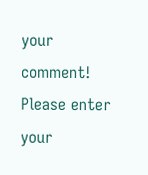your comment!
Please enter your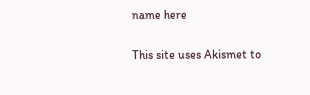name here

This site uses Akismet to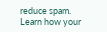reduce spam. Learn how your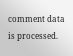comment data is processed.